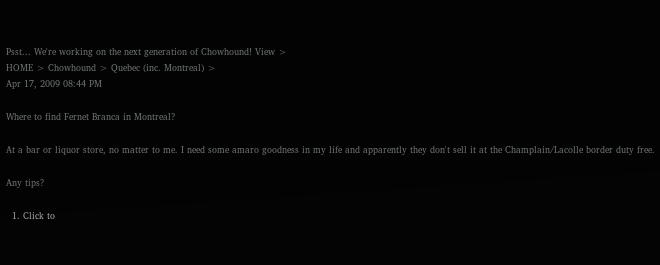Psst... We're working on the next generation of Chowhound! View >
HOME > Chowhound > Quebec (inc. Montreal) >
Apr 17, 2009 08:44 PM

Where to find Fernet Branca in Montreal?

At a bar or liquor store, no matter to me. I need some amaro goodness in my life and apparently they don't sell it at the Champlain/Lacolle border duty free.

Any tips?

  1. Click to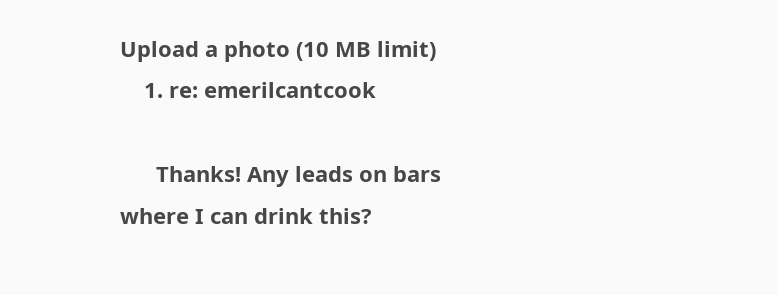Upload a photo (10 MB limit)
    1. re: emerilcantcook

      Thanks! Any leads on bars where I can drink this?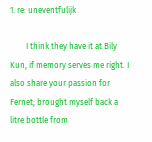1. re: uneventfulijk

        I think they have it at Bily Kun, if memory serves me right. I also share your passion for Fernet; brought myself back a litre bottle from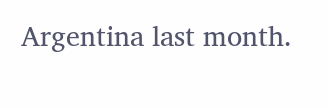Argentina last month.